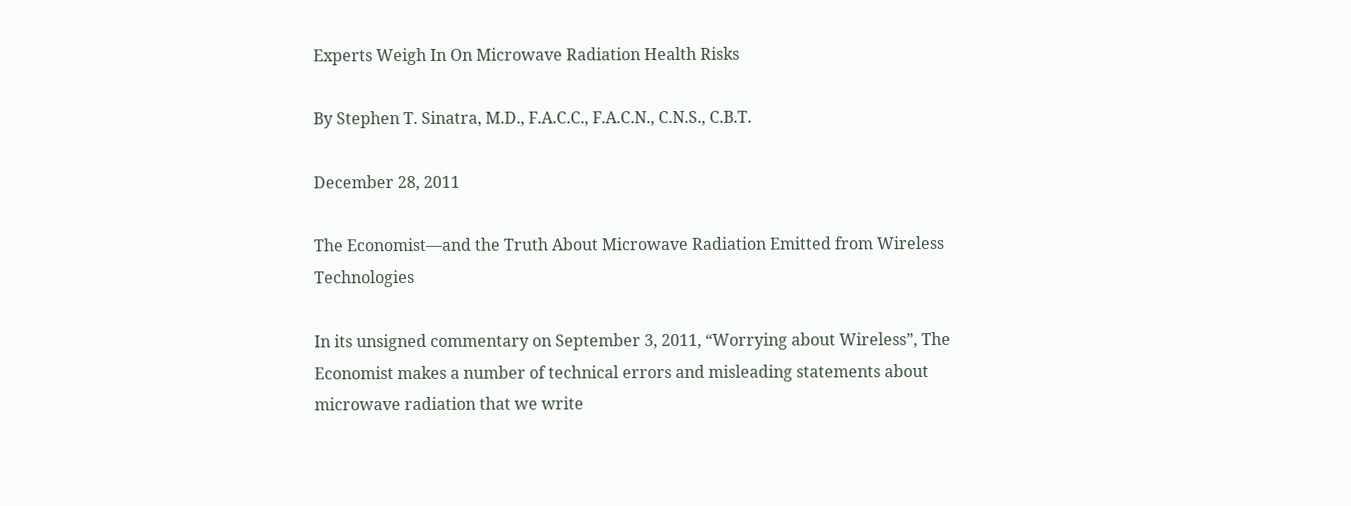Experts Weigh In On Microwave Radiation Health Risks

By Stephen T. Sinatra, M.D., F.A.C.C., F.A.C.N., C.N.S., C.B.T.

December 28, 2011

The Economist—and the Truth About Microwave Radiation Emitted from Wireless Technologies

In its unsigned commentary on September 3, 2011, “Worrying about Wireless”, The Economist makes a number of technical errors and misleading statements about microwave radiation that we write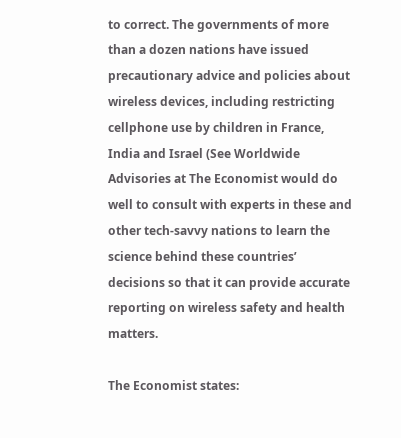to correct. The governments of more than a dozen nations have issued precautionary advice and policies about wireless devices, including restricting cellphone use by children in France, India and Israel (See Worldwide Advisories at The Economist would do well to consult with experts in these and other tech-savvy nations to learn the science behind these countries’ decisions so that it can provide accurate reporting on wireless safety and health matters.

The Economist states: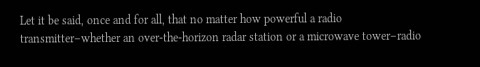Let it be said, once and for all, that no matter how powerful a radio transmitter–whether an over-the-horizon radar station or a microwave tower–radio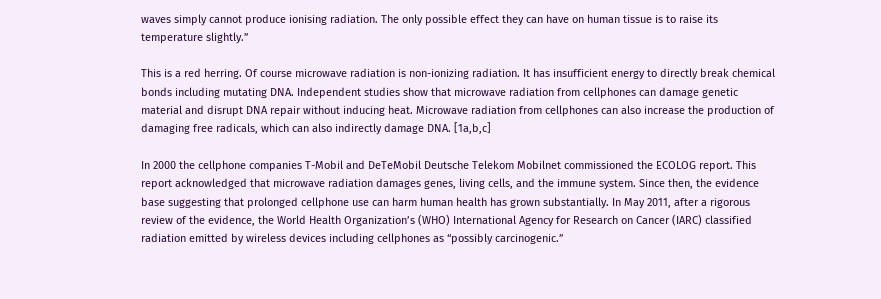waves simply cannot produce ionising radiation. The only possible effect they can have on human tissue is to raise its temperature slightly.”

This is a red herring. Of course microwave radiation is non-ionizing radiation. It has insufficient energy to directly break chemical bonds including mutating DNA. Independent studies show that microwave radiation from cellphones can damage genetic material and disrupt DNA repair without inducing heat. Microwave radiation from cellphones can also increase the production of damaging free radicals, which can also indirectly damage DNA. [1a,b,c]

In 2000 the cellphone companies T-Mobil and DeTeMobil Deutsche Telekom Mobilnet commissioned the ECOLOG report. This report acknowledged that microwave radiation damages genes, living cells, and the immune system. Since then, the evidence base suggesting that prolonged cellphone use can harm human health has grown substantially. In May 2011, after a rigorous review of the evidence, the World Health Organization’s (WHO) International Agency for Research on Cancer (IARC) classified radiation emitted by wireless devices including cellphones as “possibly carcinogenic.”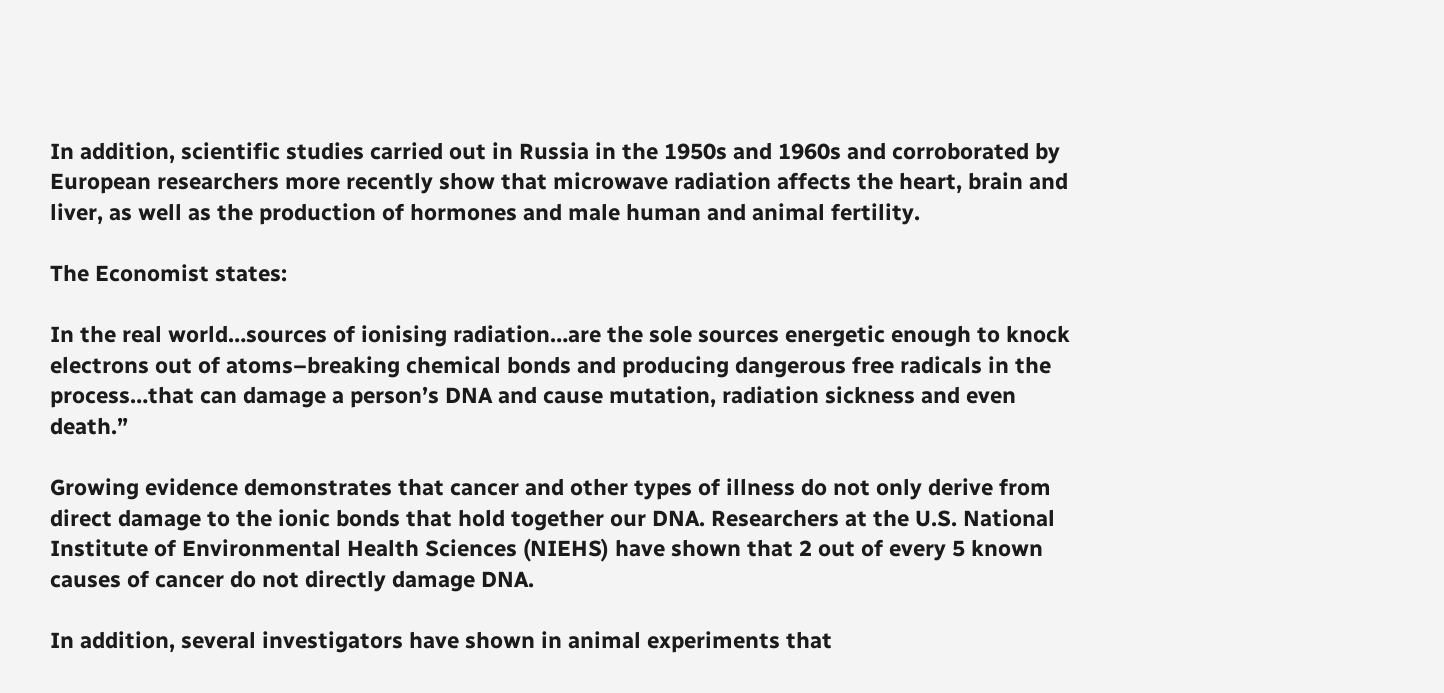In addition, scientific studies carried out in Russia in the 1950s and 1960s and corroborated by European researchers more recently show that microwave radiation affects the heart, brain and liver, as well as the production of hormones and male human and animal fertility.

The Economist states:

In the real world…sources of ionising radiation…are the sole sources energetic enough to knock electrons out of atoms–breaking chemical bonds and producing dangerous free radicals in the process…that can damage a person’s DNA and cause mutation, radiation sickness and even death.”

Growing evidence demonstrates that cancer and other types of illness do not only derive from direct damage to the ionic bonds that hold together our DNA. Researchers at the U.S. National Institute of Environmental Health Sciences (NIEHS) have shown that 2 out of every 5 known causes of cancer do not directly damage DNA.

In addition, several investigators have shown in animal experiments that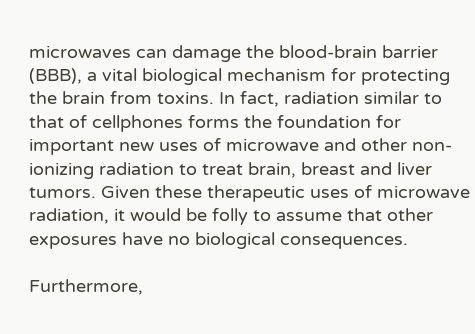microwaves can damage the blood-brain barrier (BBB), a vital biological mechanism for protecting the brain from toxins. In fact, radiation similar to that of cellphones forms the foundation for important new uses of microwave and other non-ionizing radiation to treat brain, breast and liver tumors. Given these therapeutic uses of microwave radiation, it would be folly to assume that other exposures have no biological consequences.

Furthermore,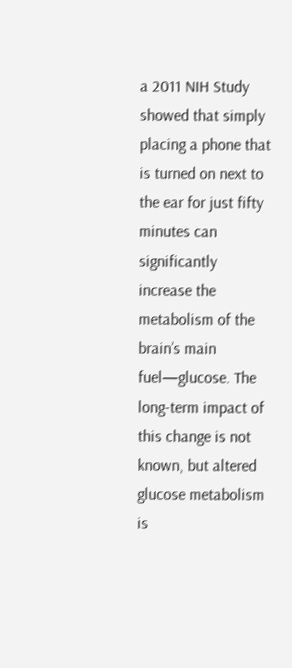a 2011 NIH Study showed that simply placing a phone that is turned on next to the ear for just fifty minutes can significantly increase the metabolism of the brain’s main fuel—glucose. The long-term impact of this change is not known, but altered glucose metabolism is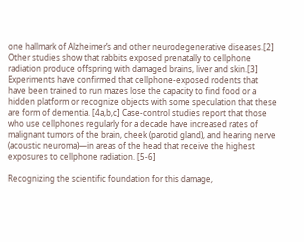one hallmark of Alzheimer’s and other neurodegenerative diseases.[2] Other studies show that rabbits exposed prenatally to cellphone radiation produce offspring with damaged brains, liver and skin.[3] Experiments have confirmed that cellphone-exposed rodents that have been trained to run mazes lose the capacity to find food or a hidden platform or recognize objects with some speculation that these are form of dementia. [4a,b,c] Case-control studies report that those who use cellphones regularly for a decade have increased rates of malignant tumors of the brain, cheek (parotid gland), and hearing nerve (acoustic neuroma)—in areas of the head that receive the highest exposures to cellphone radiation. [5-6]

Recognizing the scientific foundation for this damage,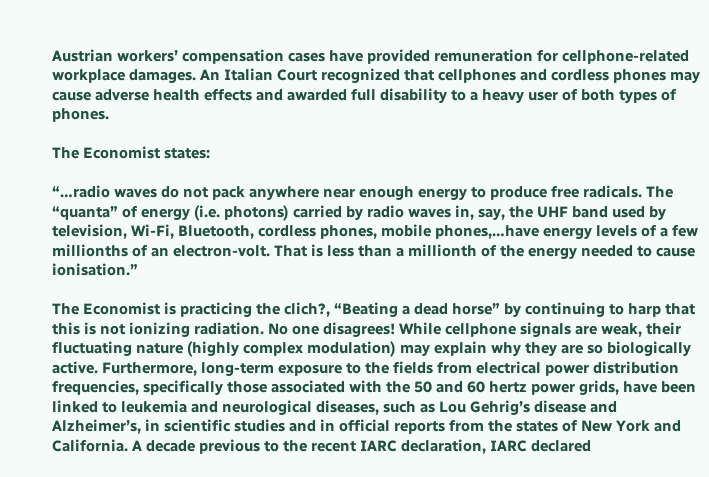Austrian workers’ compensation cases have provided remuneration for cellphone-related workplace damages. An Italian Court recognized that cellphones and cordless phones may cause adverse health effects and awarded full disability to a heavy user of both types of phones.

The Economist states:

“…radio waves do not pack anywhere near enough energy to produce free radicals. The “quanta” of energy (i.e. photons) carried by radio waves in, say, the UHF band used by television, Wi-Fi, Bluetooth, cordless phones, mobile phones,…have energy levels of a few millionths of an electron-volt. That is less than a millionth of the energy needed to cause ionisation.”

The Economist is practicing the clich?, “Beating a dead horse” by continuing to harp that this is not ionizing radiation. No one disagrees! While cellphone signals are weak, their fluctuating nature (highly complex modulation) may explain why they are so biologically active. Furthermore, long-term exposure to the fields from electrical power distribution frequencies, specifically those associated with the 50 and 60 hertz power grids, have been linked to leukemia and neurological diseases, such as Lou Gehrig’s disease and Alzheimer’s, in scientific studies and in official reports from the states of New York and California. A decade previous to the recent IARC declaration, IARC declared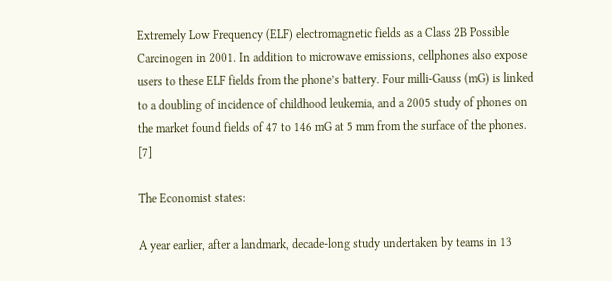Extremely Low Frequency (ELF) electromagnetic fields as a Class 2B Possible Carcinogen in 2001. In addition to microwave emissions, cellphones also expose users to these ELF fields from the phone’s battery. Four milli-Gauss (mG) is linked to a doubling of incidence of childhood leukemia, and a 2005 study of phones on the market found fields of 47 to 146 mG at 5 mm from the surface of the phones. [7]

The Economist states:

A year earlier, after a landmark, decade-long study undertaken by teams in 13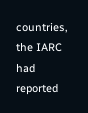countries, the IARC had reported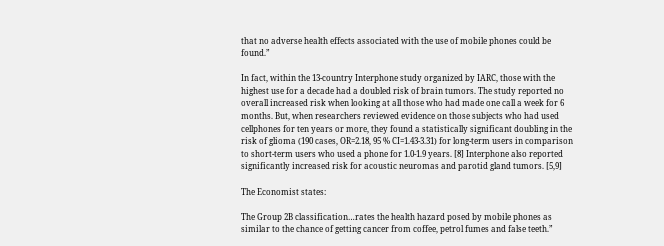that no adverse health effects associated with the use of mobile phones could be found.”

In fact, within the 13-country Interphone study organized by IARC, those with the highest use for a decade had a doubled risk of brain tumors. The study reported no overall increased risk when looking at all those who had made one call a week for 6 months. But, when researchers reviewed evidence on those subjects who had used cellphones for ten years or more, they found a statistically significant doubling in the risk of glioma (190 cases, OR=2.18, 95 % CI=1.43-3.31) for long-term users in comparison to short-term users who used a phone for 1.0-1.9 years. [8] Interphone also reported significantly increased risk for acoustic neuromas and parotid gland tumors. [5,9]

The Economist states:

The Group 2B classification…rates the health hazard posed by mobile phones as similar to the chance of getting cancer from coffee, petrol fumes and false teeth.”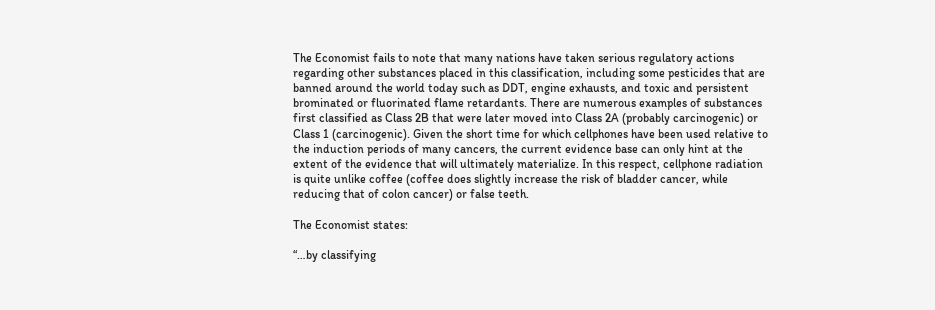The Economist fails to note that many nations have taken serious regulatory actions regarding other substances placed in this classification, including some pesticides that are banned around the world today such as DDT, engine exhausts, and toxic and persistent brominated or fluorinated flame retardants. There are numerous examples of substances first classified as Class 2B that were later moved into Class 2A (probably carcinogenic) or Class 1 (carcinogenic). Given the short time for which cellphones have been used relative to the induction periods of many cancers, the current evidence base can only hint at the extent of the evidence that will ultimately materialize. In this respect, cellphone radiation is quite unlike coffee (coffee does slightly increase the risk of bladder cancer, while reducing that of colon cancer) or false teeth.

The Economist states:

“…by classifying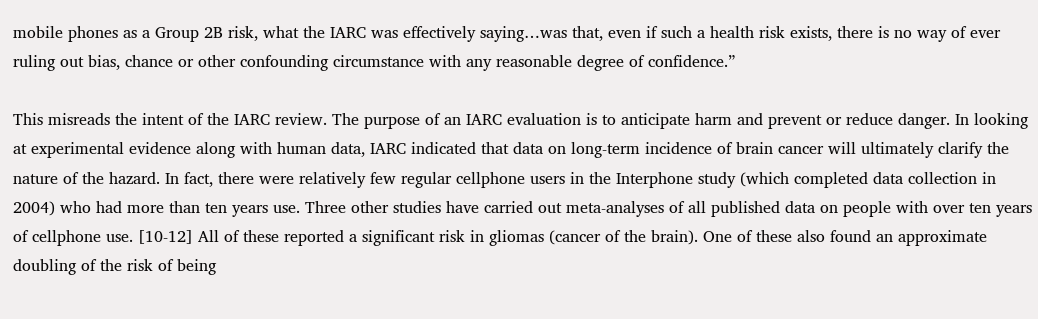mobile phones as a Group 2B risk, what the IARC was effectively saying…was that, even if such a health risk exists, there is no way of ever ruling out bias, chance or other confounding circumstance with any reasonable degree of confidence.”

This misreads the intent of the IARC review. The purpose of an IARC evaluation is to anticipate harm and prevent or reduce danger. In looking at experimental evidence along with human data, IARC indicated that data on long-term incidence of brain cancer will ultimately clarify the nature of the hazard. In fact, there were relatively few regular cellphone users in the Interphone study (which completed data collection in 2004) who had more than ten years use. Three other studies have carried out meta-analyses of all published data on people with over ten years of cellphone use. [10-12] All of these reported a significant risk in gliomas (cancer of the brain). One of these also found an approximate doubling of the risk of being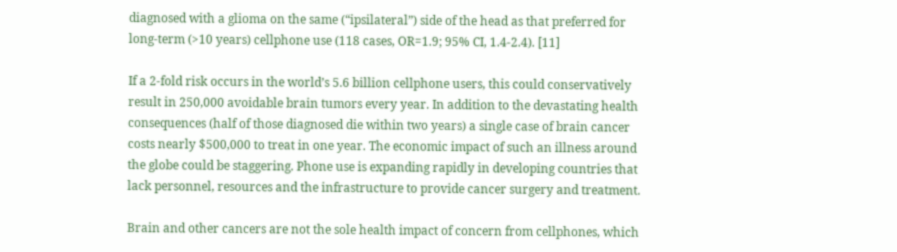diagnosed with a glioma on the same (“ipsilateral”) side of the head as that preferred for long-term (>10 years) cellphone use (118 cases, OR=1.9; 95% CI, 1.4-2.4). [11]

If a 2-fold risk occurs in the world’s 5.6 billion cellphone users, this could conservatively result in 250,000 avoidable brain tumors every year. In addition to the devastating health consequences (half of those diagnosed die within two years) a single case of brain cancer costs nearly $500,000 to treat in one year. The economic impact of such an illness around the globe could be staggering. Phone use is expanding rapidly in developing countries that lack personnel, resources and the infrastructure to provide cancer surgery and treatment.

Brain and other cancers are not the sole health impact of concern from cellphones, which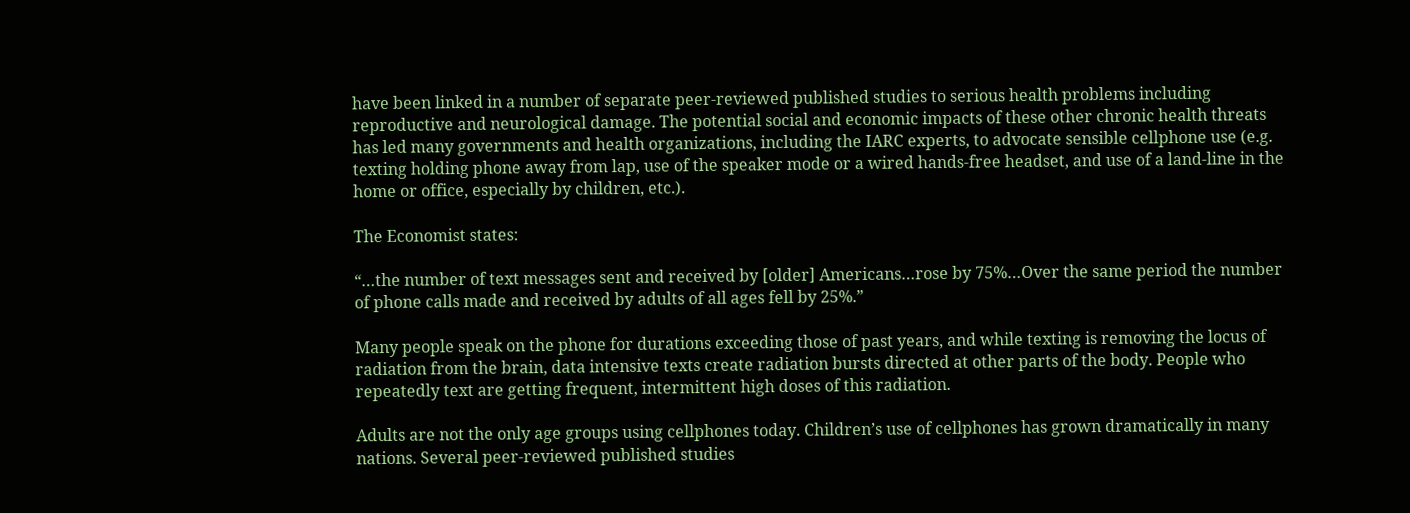have been linked in a number of separate peer-reviewed published studies to serious health problems including reproductive and neurological damage. The potential social and economic impacts of these other chronic health threats has led many governments and health organizations, including the IARC experts, to advocate sensible cellphone use (e.g. texting holding phone away from lap, use of the speaker mode or a wired hands-free headset, and use of a land-line in the home or office, especially by children, etc.).

The Economist states:

“…the number of text messages sent and received by [older] Americans…rose by 75%…Over the same period the number of phone calls made and received by adults of all ages fell by 25%.”

Many people speak on the phone for durations exceeding those of past years, and while texting is removing the locus of radiation from the brain, data intensive texts create radiation bursts directed at other parts of the body. People who repeatedly text are getting frequent, intermittent high doses of this radiation.

Adults are not the only age groups using cellphones today. Children’s use of cellphones has grown dramatically in many nations. Several peer-reviewed published studies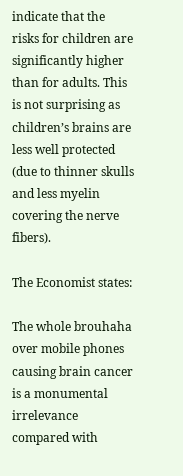indicate that the risks for children are significantly higher than for adults. This is not surprising as children’s brains are less well protected (due to thinner skulls and less myelin covering the nerve fibers).

The Economist states:

The whole brouhaha over mobile phones causing brain cancer is a monumental irrelevance compared with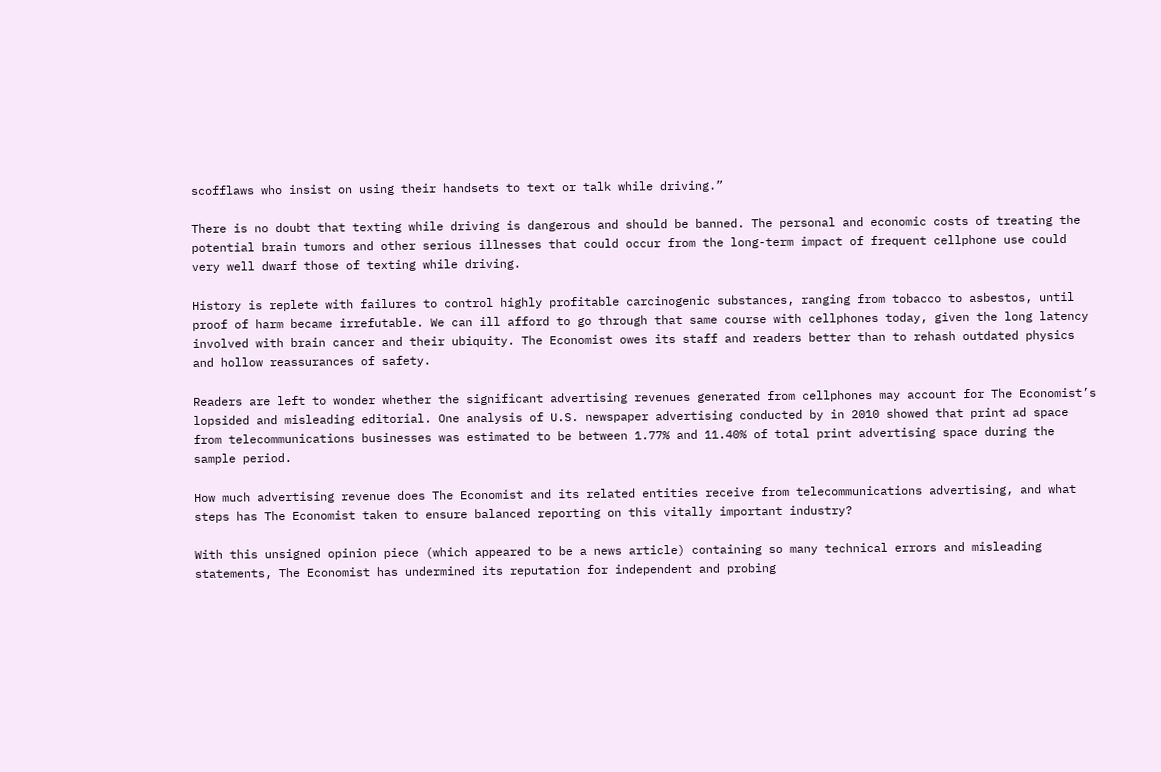scofflaws who insist on using their handsets to text or talk while driving.”

There is no doubt that texting while driving is dangerous and should be banned. The personal and economic costs of treating the potential brain tumors and other serious illnesses that could occur from the long-term impact of frequent cellphone use could very well dwarf those of texting while driving.

History is replete with failures to control highly profitable carcinogenic substances, ranging from tobacco to asbestos, until proof of harm became irrefutable. We can ill afford to go through that same course with cellphones today, given the long latency involved with brain cancer and their ubiquity. The Economist owes its staff and readers better than to rehash outdated physics and hollow reassurances of safety.

Readers are left to wonder whether the significant advertising revenues generated from cellphones may account for The Economist’s lopsided and misleading editorial. One analysis of U.S. newspaper advertising conducted by in 2010 showed that print ad space from telecommunications businesses was estimated to be between 1.77% and 11.40% of total print advertising space during the sample period.

How much advertising revenue does The Economist and its related entities receive from telecommunications advertising, and what steps has The Economist taken to ensure balanced reporting on this vitally important industry?

With this unsigned opinion piece (which appeared to be a news article) containing so many technical errors and misleading statements, The Economist has undermined its reputation for independent and probing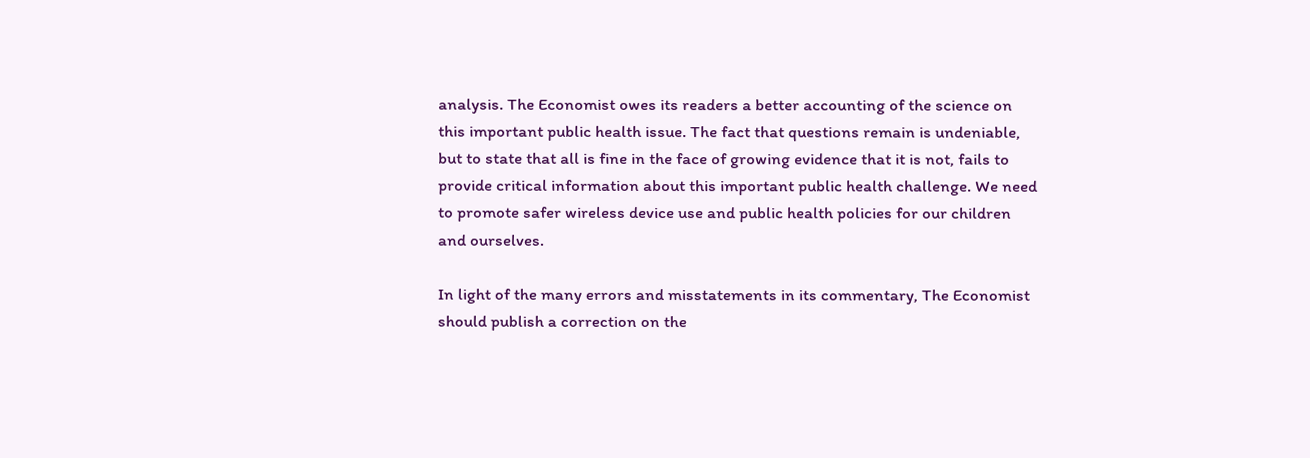analysis. The Economist owes its readers a better accounting of the science on this important public health issue. The fact that questions remain is undeniable, but to state that all is fine in the face of growing evidence that it is not, fails to provide critical information about this important public health challenge. We need to promote safer wireless device use and public health policies for our children and ourselves.

In light of the many errors and misstatements in its commentary, The Economist should publish a correction on the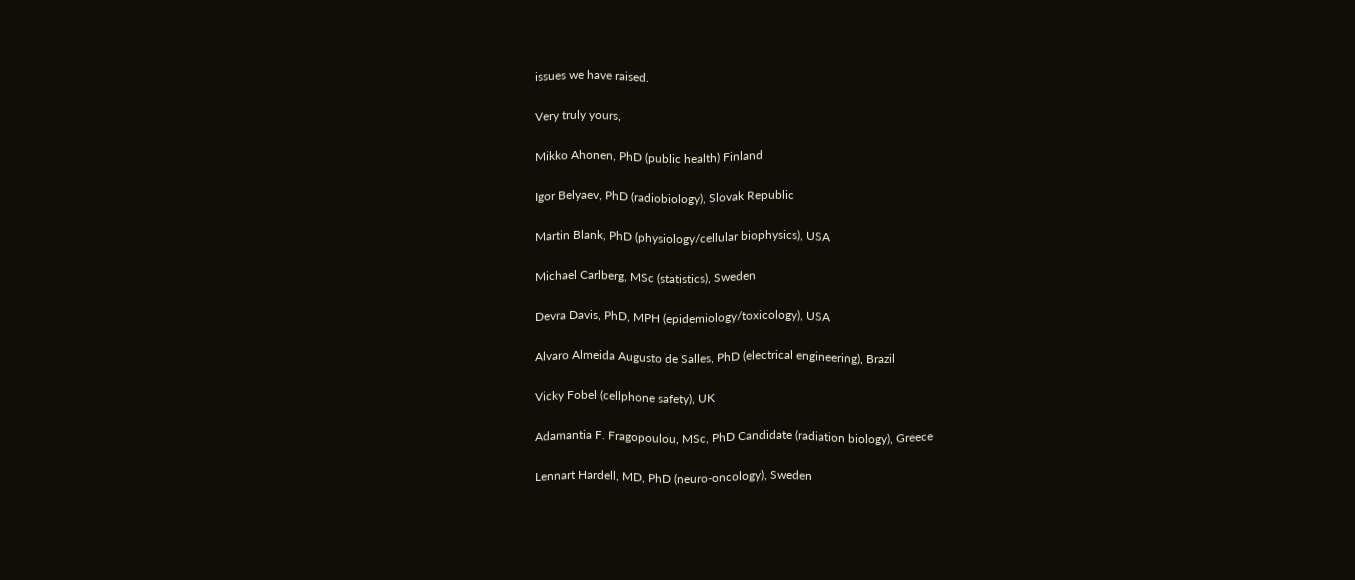issues we have raised.

Very truly yours,

Mikko Ahonen, PhD (public health) Finland

Igor Belyaev, PhD (radiobiology), Slovak Republic

Martin Blank, PhD (physiology/cellular biophysics), USA

Michael Carlberg, MSc (statistics), Sweden

Devra Davis, PhD, MPH (epidemiology/toxicology), USA

Alvaro Almeida Augusto de Salles, PhD (electrical engineering), Brazil

Vicky Fobel (cellphone safety), UK

Adamantia F. Fragopoulou, MSc, PhD Candidate (radiation biology), Greece

Lennart Hardell, MD, PhD (neuro-oncology), Sweden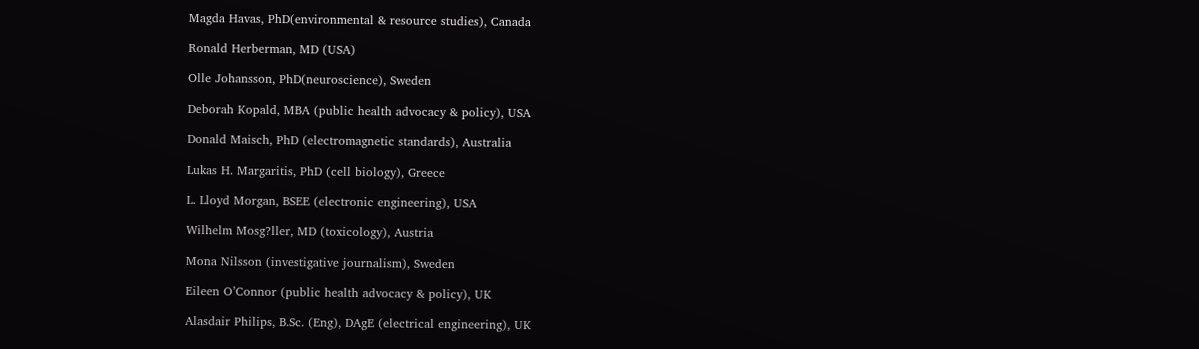Magda Havas, PhD(environmental & resource studies), Canada

Ronald Herberman, MD (USA)

Olle Johansson, PhD(neuroscience), Sweden

Deborah Kopald, MBA (public health advocacy & policy), USA

Donald Maisch, PhD (electromagnetic standards), Australia

Lukas H. Margaritis, PhD (cell biology), Greece

L. Lloyd Morgan, BSEE (electronic engineering), USA

Wilhelm Mosg?ller, MD (toxicology), Austria

Mona Nilsson (investigative journalism), Sweden

Eileen O’Connor (public health advocacy & policy), UK

Alasdair Philips, B.Sc. (Eng), DAgE (electrical engineering), UK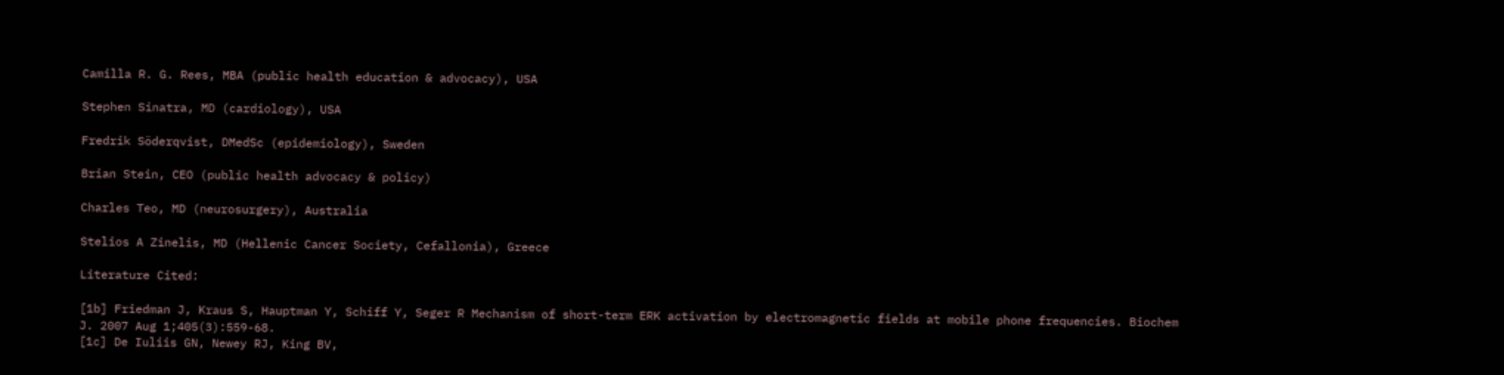Camilla R. G. Rees, MBA (public health education & advocacy), USA

Stephen Sinatra, MD (cardiology), USA

Fredrik Söderqvist, DMedSc (epidemiology), Sweden

Brian Stein, CEO (public health advocacy & policy)

Charles Teo, MD (neurosurgery), Australia

Stelios A Zinelis, MD (Hellenic Cancer Society, Cefallonia), Greece

Literature Cited:

[1b] Friedman J, Kraus S, Hauptman Y, Schiff Y, Seger R Mechanism of short-term ERK activation by electromagnetic fields at mobile phone frequencies. Biochem J. 2007 Aug 1;405(3):559-68.
[1c] De Iuliis GN, Newey RJ, King BV,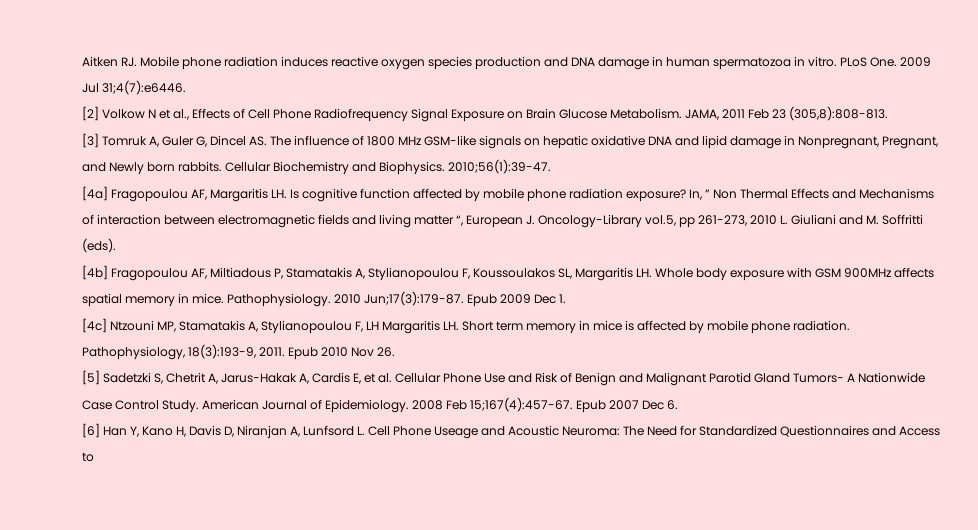Aitken RJ. Mobile phone radiation induces reactive oxygen species production and DNA damage in human spermatozoa in vitro. PLoS One. 2009 Jul 31;4(7):e6446.
[2] Volkow N et al., Effects of Cell Phone Radiofrequency Signal Exposure on Brain Glucose Metabolism. JAMA, 2011 Feb 23 (305,8):808-813.
[3] Tomruk A, Guler G, Dincel AS. The influence of 1800 MHz GSM-like signals on hepatic oxidative DNA and lipid damage in Nonpregnant, Pregnant, and Newly born rabbits. Cellular Biochemistry and Biophysics. 2010;56(1):39-47.
[4a] Fragopoulou AF, Margaritis LH. Is cognitive function affected by mobile phone radiation exposure? In, ” Non Thermal Effects and Mechanisms of interaction between electromagnetic fields and living matter “, European J. Oncology-Library vol.5, pp 261-273, 2010 L. Giuliani and M. Soffritti (eds).
[4b] Fragopoulou AF, Miltiadous P, Stamatakis A, Stylianopoulou F, Koussoulakos SL, Margaritis LH. Whole body exposure with GSM 900MHz affects spatial memory in mice. Pathophysiology. 2010 Jun;17(3):179-87. Epub 2009 Dec 1.
[4c] Ntzouni MP, Stamatakis A, Stylianopoulou F, LH Margaritis LH. Short term memory in mice is affected by mobile phone radiation. Pathophysiology, 18(3):193-9, 2011. Epub 2010 Nov 26.
[5] Sadetzki S, Chetrit A, Jarus-Hakak A, Cardis E, et al. Cellular Phone Use and Risk of Benign and Malignant Parotid Gland Tumors- A Nationwide Case Control Study. American Journal of Epidemiology. 2008 Feb 15;167(4):457-67. Epub 2007 Dec 6.
[6] Han Y, Kano H, Davis D, Niranjan A, Lunfsord L. Cell Phone Useage and Acoustic Neuroma: The Need for Standardized Questionnaires and Access to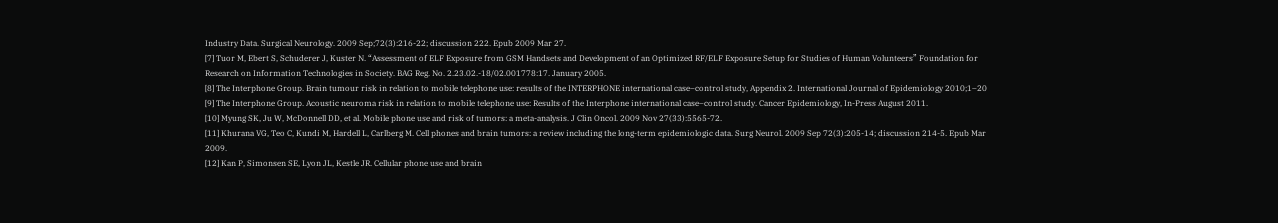Industry Data. Surgical Neurology. 2009 Sep;72(3):216-22; discussion 222. Epub 2009 Mar 27.
[7] Tuor M, Ebert S, Schuderer J, Kuster N. “Assessment of ELF Exposure from GSM Handsets and Development of an Optimized RF/ELF Exposure Setup for Studies of Human Volunteers” Foundation for Research on Information Technologies in Society. BAG Reg. No. 2.23.02.-18/02.001778:17. January 2005.
[8] The Interphone Group. Brain tumour risk in relation to mobile telephone use: results of the INTERPHONE international case–control study, Appendix 2. International Journal of Epidemiology 2010;1–20
[9] The Interphone Group. Acoustic neuroma risk in relation to mobile telephone use: Results of the Interphone international case–control study. Cancer Epidemiology, In-Press August 2011.
[10] Myung SK, Ju W, McDonnell DD, et al. Mobile phone use and risk of tumors: a meta-analysis. J Clin Oncol. 2009 Nov 27(33):5565-72.
[11] Khurana VG, Teo C, Kundi M, Hardell L, Carlberg M. Cell phones and brain tumors: a review including the long-term epidemiologic data. Surg Neurol. 2009 Sep 72(3):205-14; discussion 214-5. Epub Mar 2009.
[12] Kan P, Simonsen SE, Lyon JL, Kestle JR. Cellular phone use and brain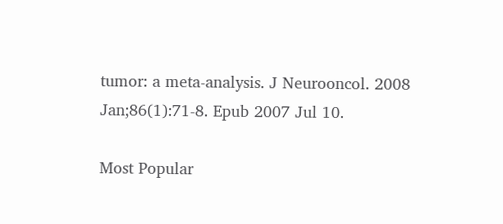tumor: a meta-analysis. J Neurooncol. 2008 Jan;86(1):71-8. Epub 2007 Jul 10.

Most Popular